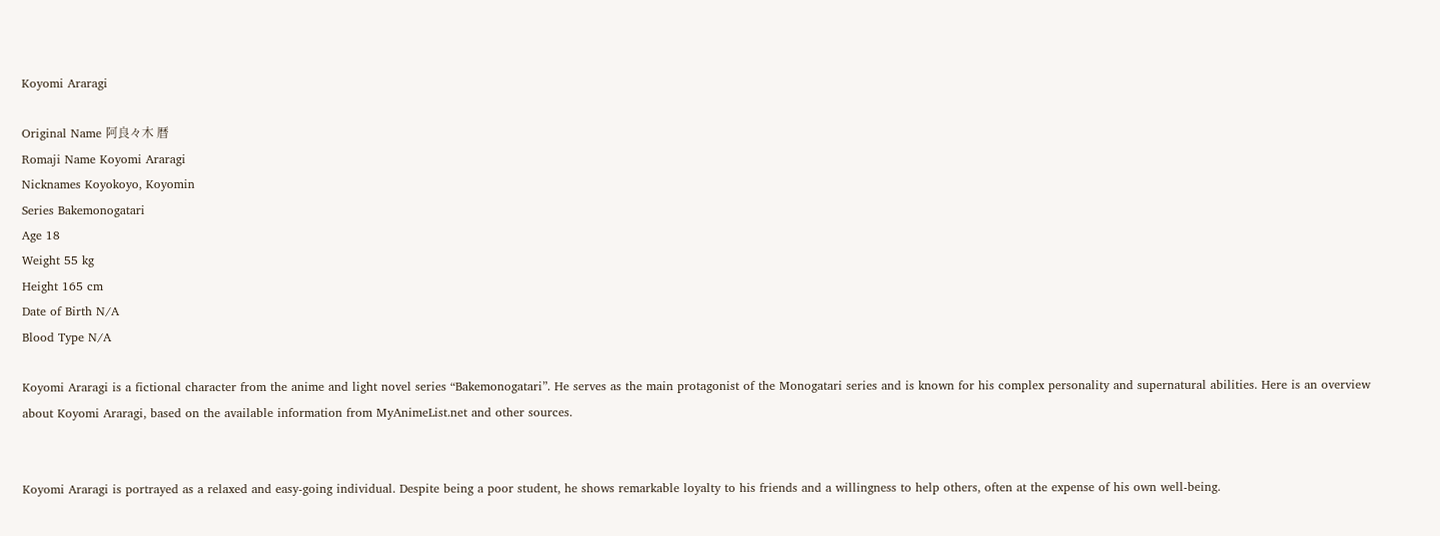Koyomi Araragi

Original Name 阿良々木 暦
Romaji Name Koyomi Araragi
Nicknames Koyokoyo, Koyomin
Series Bakemonogatari
Age 18
Weight 55 kg
Height 165 cm
Date of Birth N/A
Blood Type N/A

Koyomi Araragi is a fictional character from the anime and light novel series “Bakemonogatari”. He serves as the main protagonist of the Monogatari series and is known for his complex personality and supernatural abilities. Here is an overview about Koyomi Araragi, based on the available information from MyAnimeList.net and other sources.


Koyomi Araragi is portrayed as a relaxed and easy-going individual. Despite being a poor student, he shows remarkable loyalty to his friends and a willingness to help others, often at the expense of his own well-being.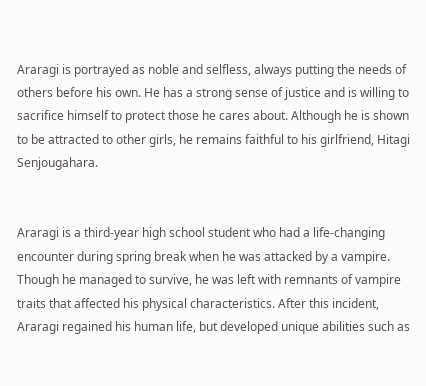Araragi is portrayed as noble and selfless, always putting the needs of others before his own. He has a strong sense of justice and is willing to sacrifice himself to protect those he cares about. Although he is shown to be attracted to other girls, he remains faithful to his girlfriend, Hitagi Senjougahara.


Araragi is a third-year high school student who had a life-changing encounter during spring break when he was attacked by a vampire. Though he managed to survive, he was left with remnants of vampire traits that affected his physical characteristics. After this incident, Araragi regained his human life, but developed unique abilities such as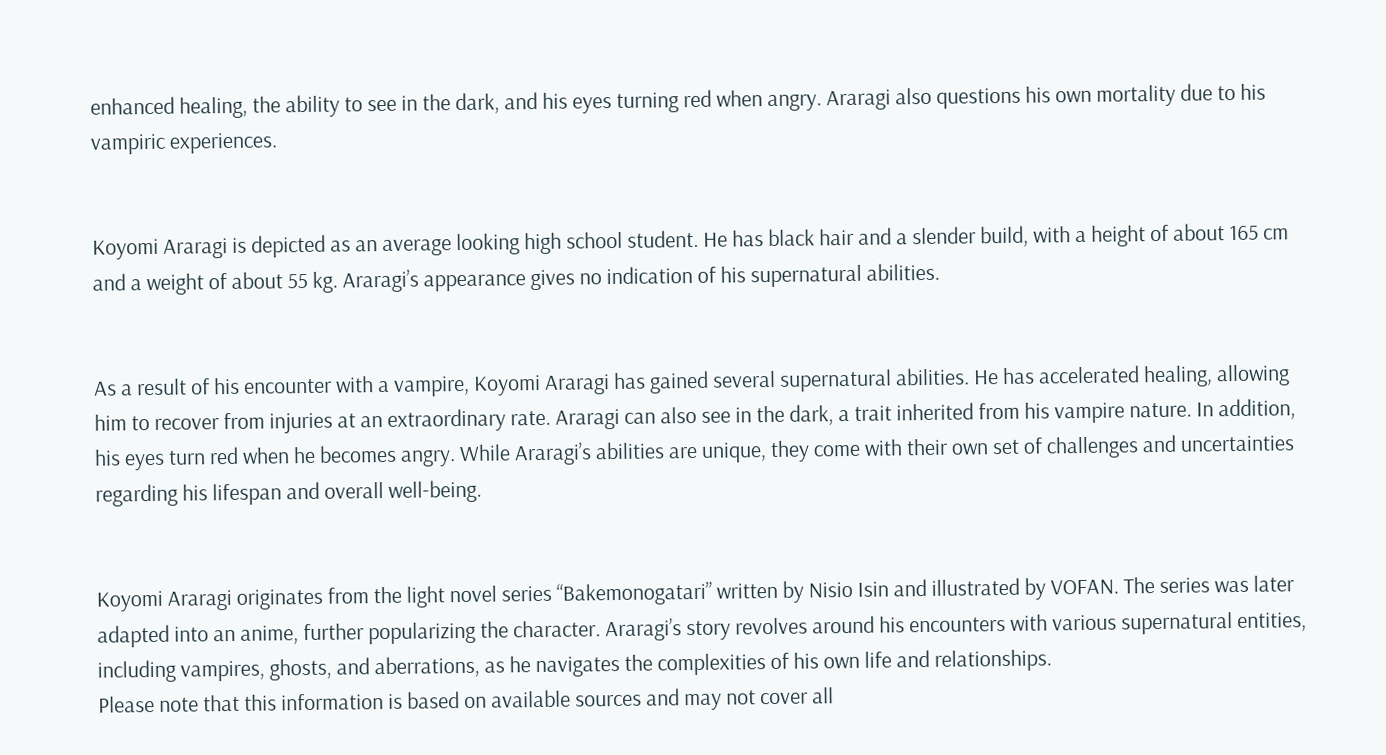enhanced healing, the ability to see in the dark, and his eyes turning red when angry. Araragi also questions his own mortality due to his vampiric experiences.


Koyomi Araragi is depicted as an average looking high school student. He has black hair and a slender build, with a height of about 165 cm and a weight of about 55 kg. Araragi’s appearance gives no indication of his supernatural abilities.


As a result of his encounter with a vampire, Koyomi Araragi has gained several supernatural abilities. He has accelerated healing, allowing him to recover from injuries at an extraordinary rate. Araragi can also see in the dark, a trait inherited from his vampire nature. In addition, his eyes turn red when he becomes angry. While Araragi’s abilities are unique, they come with their own set of challenges and uncertainties regarding his lifespan and overall well-being.


Koyomi Araragi originates from the light novel series “Bakemonogatari” written by Nisio Isin and illustrated by VOFAN. The series was later adapted into an anime, further popularizing the character. Araragi’s story revolves around his encounters with various supernatural entities, including vampires, ghosts, and aberrations, as he navigates the complexities of his own life and relationships.
Please note that this information is based on available sources and may not cover all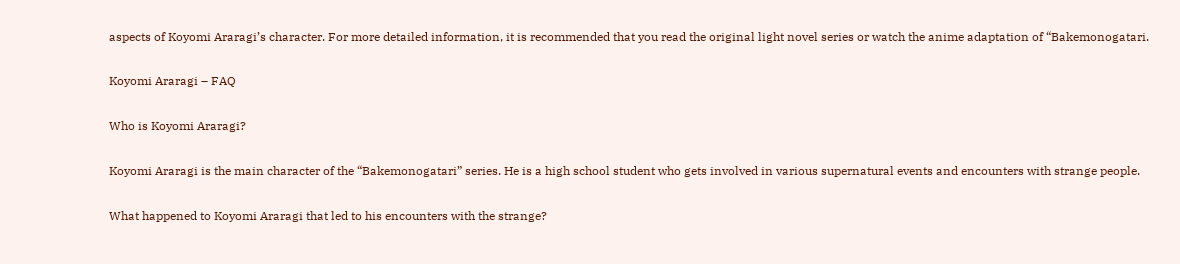aspects of Koyomi Araragi’s character. For more detailed information, it is recommended that you read the original light novel series or watch the anime adaptation of “Bakemonogatari.

Koyomi Araragi – FAQ

Who is Koyomi Araragi?

Koyomi Araragi is the main character of the “Bakemonogatari” series. He is a high school student who gets involved in various supernatural events and encounters with strange people.

What happened to Koyomi Araragi that led to his encounters with the strange?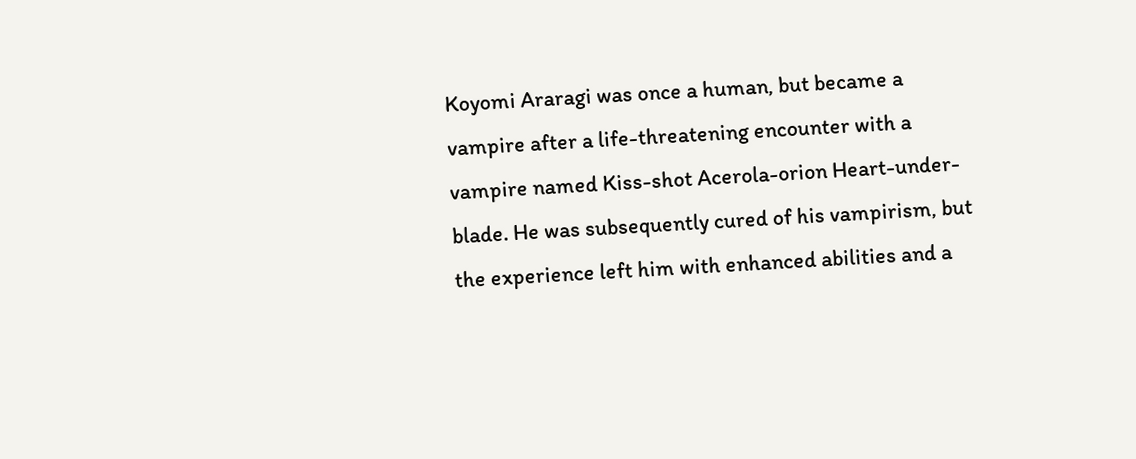Koyomi Araragi was once a human, but became a vampire after a life-threatening encounter with a vampire named Kiss-shot Acerola-orion Heart-under-blade. He was subsequently cured of his vampirism, but the experience left him with enhanced abilities and a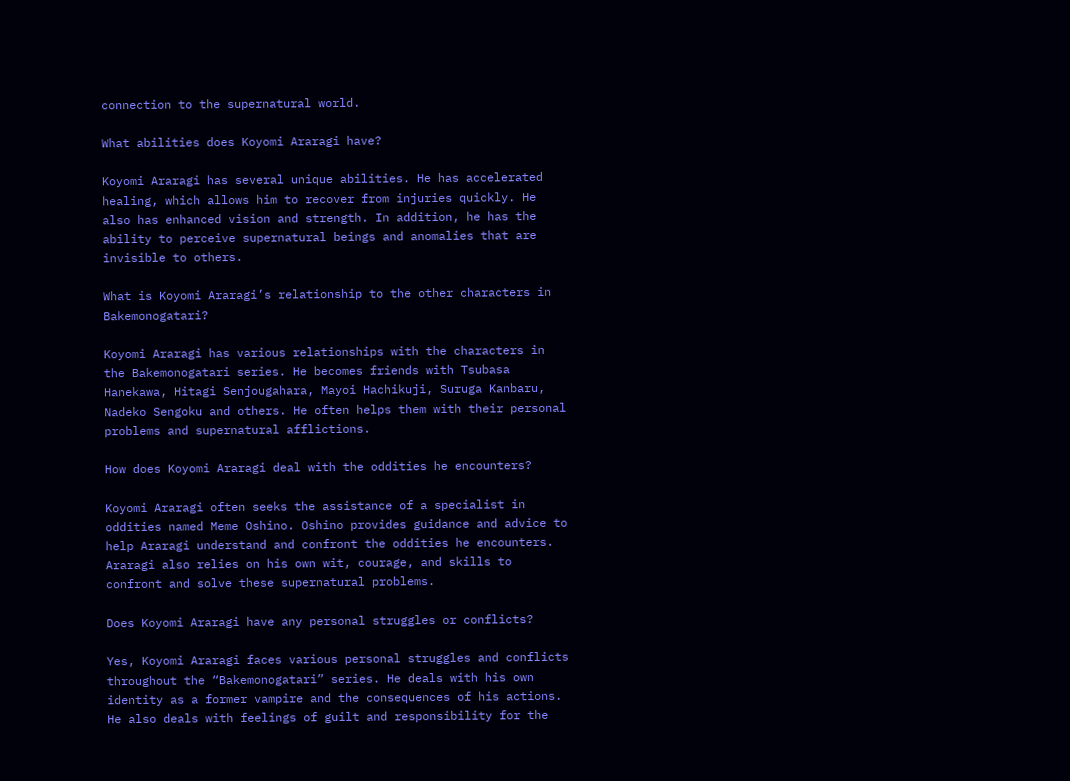connection to the supernatural world.

What abilities does Koyomi Araragi have?

Koyomi Araragi has several unique abilities. He has accelerated healing, which allows him to recover from injuries quickly. He also has enhanced vision and strength. In addition, he has the ability to perceive supernatural beings and anomalies that are invisible to others.

What is Koyomi Araragi’s relationship to the other characters in Bakemonogatari?

Koyomi Araragi has various relationships with the characters in the Bakemonogatari series. He becomes friends with Tsubasa Hanekawa, Hitagi Senjougahara, Mayoi Hachikuji, Suruga Kanbaru, Nadeko Sengoku and others. He often helps them with their personal problems and supernatural afflictions.

How does Koyomi Araragi deal with the oddities he encounters?

Koyomi Araragi often seeks the assistance of a specialist in oddities named Meme Oshino. Oshino provides guidance and advice to help Araragi understand and confront the oddities he encounters. Araragi also relies on his own wit, courage, and skills to confront and solve these supernatural problems.

Does Koyomi Araragi have any personal struggles or conflicts?

Yes, Koyomi Araragi faces various personal struggles and conflicts throughout the “Bakemonogatari” series. He deals with his own identity as a former vampire and the consequences of his actions. He also deals with feelings of guilt and responsibility for the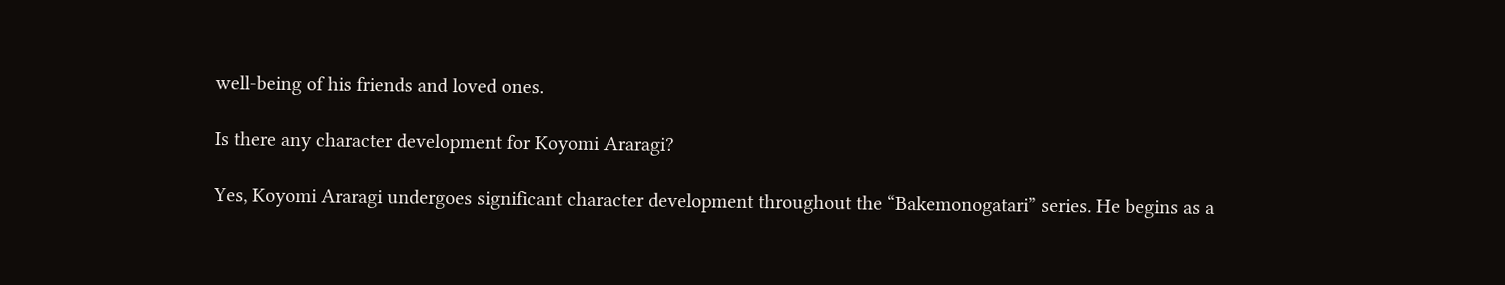well-being of his friends and loved ones.

Is there any character development for Koyomi Araragi?

Yes, Koyomi Araragi undergoes significant character development throughout the “Bakemonogatari” series. He begins as a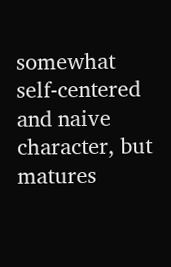somewhat self-centered and naive character, but matures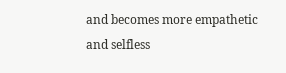and becomes more empathetic and selfless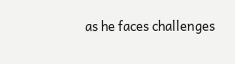as he faces challenges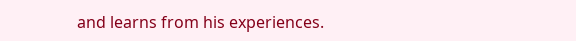and learns from his experiences.